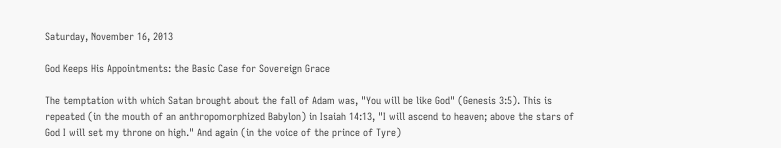Saturday, November 16, 2013

God Keeps His Appointments: the Basic Case for Sovereign Grace

The temptation with which Satan brought about the fall of Adam was, "You will be like God" (Genesis 3:5). This is repeated (in the mouth of an anthropomorphized Babylon) in Isaiah 14:13, "I will ascend to heaven; above the stars of God I will set my throne on high." And again (in the voice of the prince of Tyre)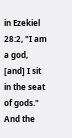in Ezekiel 28:2, "I am a god, [and] I sit in the seat of gods." And the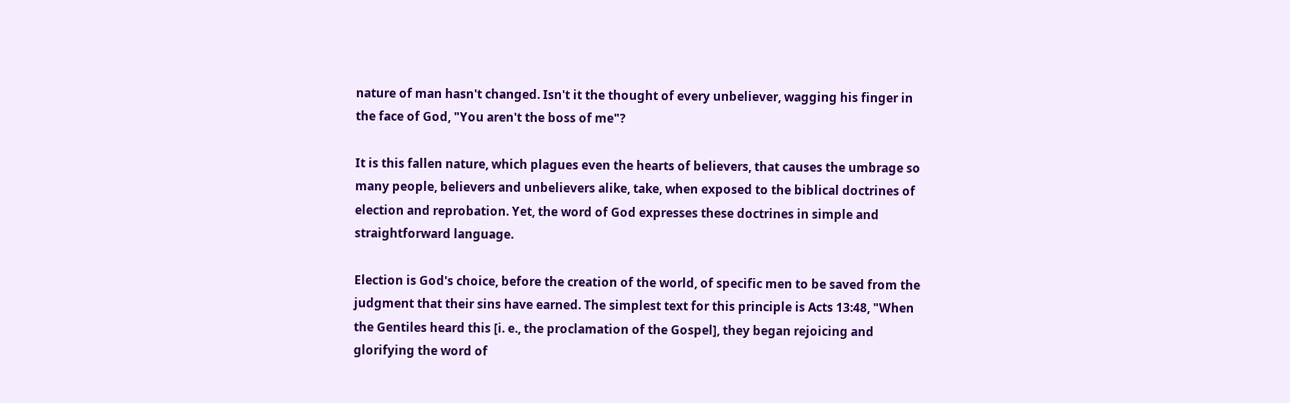nature of man hasn't changed. Isn't it the thought of every unbeliever, wagging his finger in the face of God, "You aren't the boss of me"?

It is this fallen nature, which plagues even the hearts of believers, that causes the umbrage so many people, believers and unbelievers alike, take, when exposed to the biblical doctrines of election and reprobation. Yet, the word of God expresses these doctrines in simple and straightforward language.

Election is God's choice, before the creation of the world, of specific men to be saved from the judgment that their sins have earned. The simplest text for this principle is Acts 13:48, "When the Gentiles heard this [i. e., the proclamation of the Gospel], they began rejoicing and glorifying the word of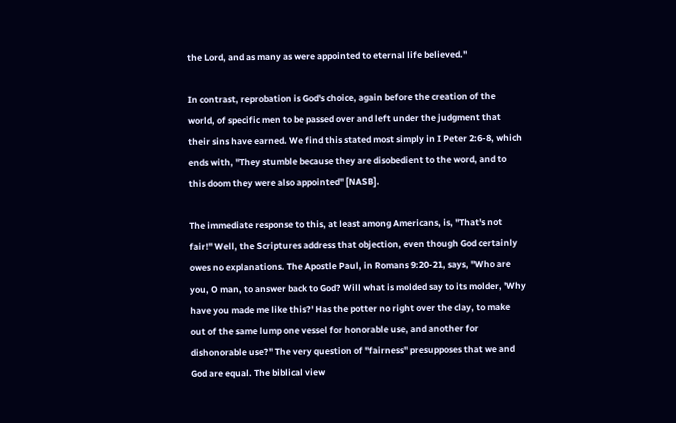the Lord, and as many as were appointed to eternal life believed."

In contrast, reprobation is God's choice, again before the creation of the world, of specific men to be passed over and left under the judgment that their sins have earned. We find this stated most simply in I Peter 2:6-8, which ends with, "They stumble because they are disobedient to the word, and to this doom they were also appointed" [NASB].

The immediate response to this, at least among Americans, is, "That's not fair!" Well, the Scriptures address that objection, even though God certainly owes no explanations. The Apostle Paul, in Romans 9:20-21, says, "Who are you, O man, to answer back to God? Will what is molded say to its molder, 'Why have you made me like this?' Has the potter no right over the clay, to make out of the same lump one vessel for honorable use, and another for dishonorable use?" The very question of "fairness" presupposes that we and God are equal. The biblical view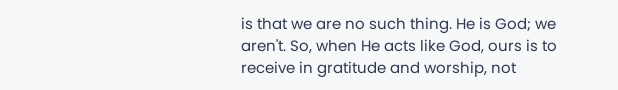is that we are no such thing. He is God; we aren't. So, when He acts like God, ours is to receive in gratitude and worship, not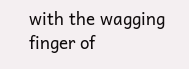with the wagging finger of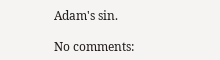Adam's sin.

No comments: